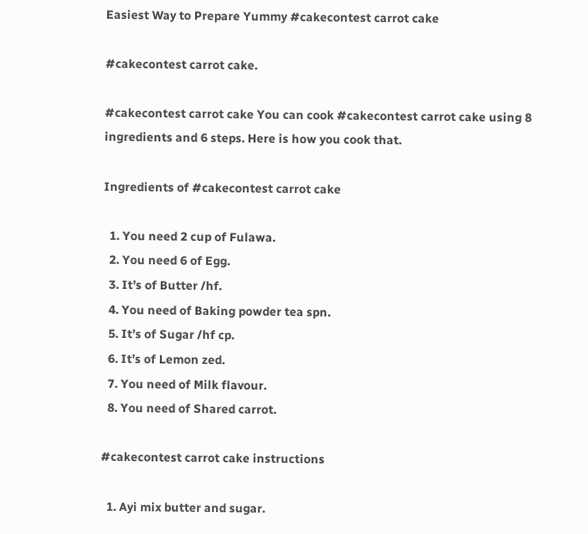Easiest Way to Prepare Yummy #cakecontest carrot cake

#cakecontest carrot cake.

#cakecontest carrot cake You can cook #cakecontest carrot cake using 8 ingredients and 6 steps. Here is how you cook that.

Ingredients of #cakecontest carrot cake

  1. You need 2 cup of Fulawa.
  2. You need 6 of Egg.
  3. It’s of Butter /hf.
  4. You need of Baking powder tea spn.
  5. It’s of Sugar /hf cp.
  6. It’s of Lemon zed.
  7. You need of Milk flavour.
  8. You need of Shared carrot.

#cakecontest carrot cake instructions

  1. Ayi mix butter and sugar.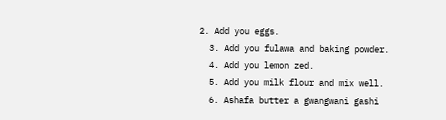2. Add you eggs.
  3. Add you fulawa and baking powder.
  4. Add you lemon zed.
  5. Add you milk flour and mix well.
  6. Ashafa butter a gwangwani gashi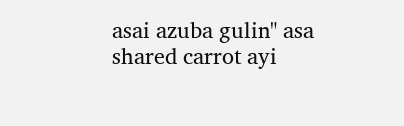asai azuba gulin" asa shared carrot ayi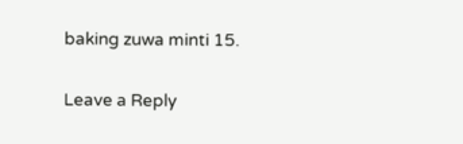baking zuwa minti 15.

Leave a Reply